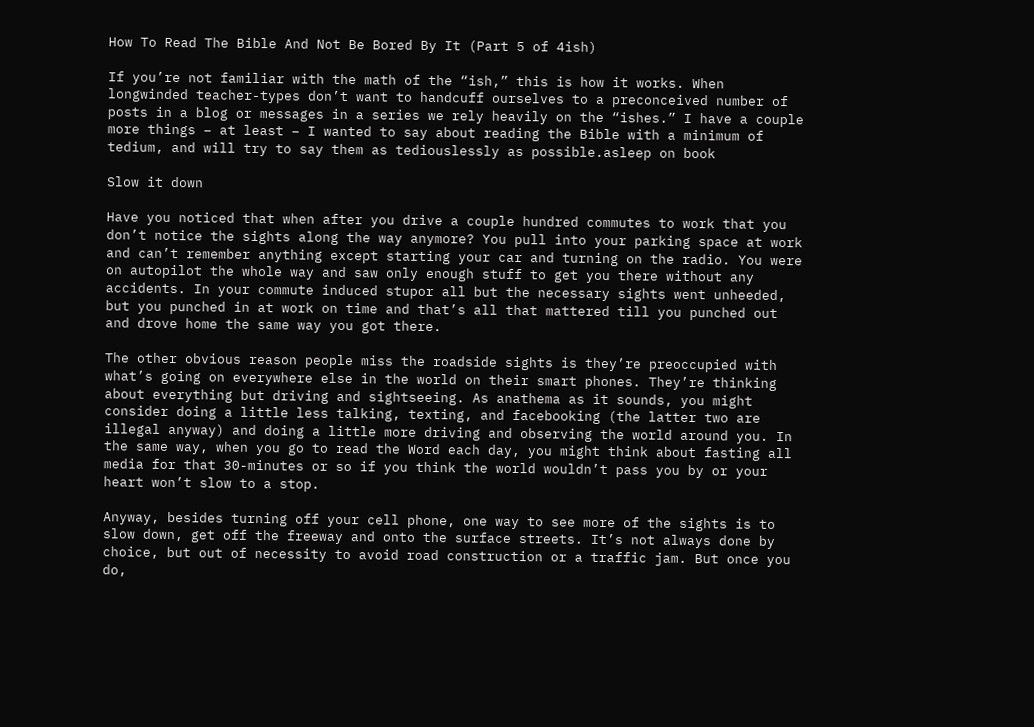How To Read The Bible And Not Be Bored By It (Part 5 of 4ish)

If you’re not familiar with the math of the “ish,” this is how it works. When longwinded teacher-types don’t want to handcuff ourselves to a preconceived number of posts in a blog or messages in a series we rely heavily on the “ishes.” I have a couple more things – at least – I wanted to say about reading the Bible with a minimum of tedium, and will try to say them as tediouslessly as possible.asleep on book

Slow it down

Have you noticed that when after you drive a couple hundred commutes to work that you don’t notice the sights along the way anymore? You pull into your parking space at work and can’t remember anything except starting your car and turning on the radio. You were on autopilot the whole way and saw only enough stuff to get you there without any accidents. In your commute induced stupor all but the necessary sights went unheeded, but you punched in at work on time and that’s all that mattered till you punched out and drove home the same way you got there.

The other obvious reason people miss the roadside sights is they’re preoccupied with what’s going on everywhere else in the world on their smart phones. They’re thinking about everything but driving and sightseeing. As anathema as it sounds, you might consider doing a little less talking, texting, and facebooking (the latter two are illegal anyway) and doing a little more driving and observing the world around you. In the same way, when you go to read the Word each day, you might think about fasting all media for that 30-minutes or so if you think the world wouldn’t pass you by or your heart won’t slow to a stop.

Anyway, besides turning off your cell phone, one way to see more of the sights is to slow down, get off the freeway and onto the surface streets. It’s not always done by choice, but out of necessity to avoid road construction or a traffic jam. But once you do,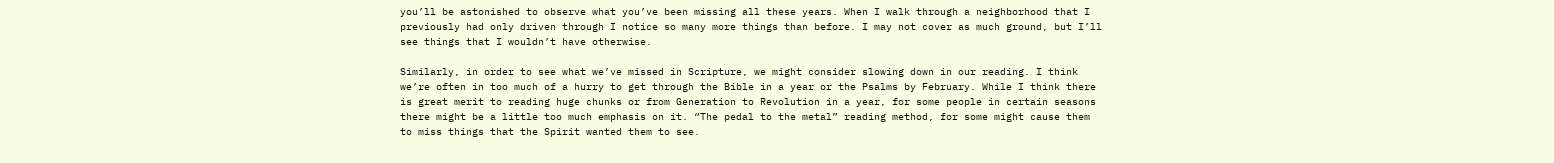you’ll be astonished to observe what you’ve been missing all these years. When I walk through a neighborhood that I previously had only driven through I notice so many more things than before. I may not cover as much ground, but I’ll see things that I wouldn’t have otherwise.

Similarly, in order to see what we’ve missed in Scripture, we might consider slowing down in our reading. I think we’re often in too much of a hurry to get through the Bible in a year or the Psalms by February. While I think there is great merit to reading huge chunks or from Generation to Revolution in a year, for some people in certain seasons there might be a little too much emphasis on it. “The pedal to the metal” reading method, for some might cause them to miss things that the Spirit wanted them to see.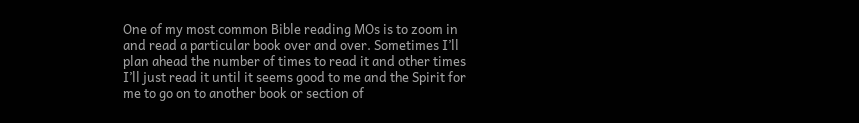One of my most common Bible reading MOs is to zoom in and read a particular book over and over. Sometimes I’ll plan ahead the number of times to read it and other times I’ll just read it until it seems good to me and the Spirit for me to go on to another book or section of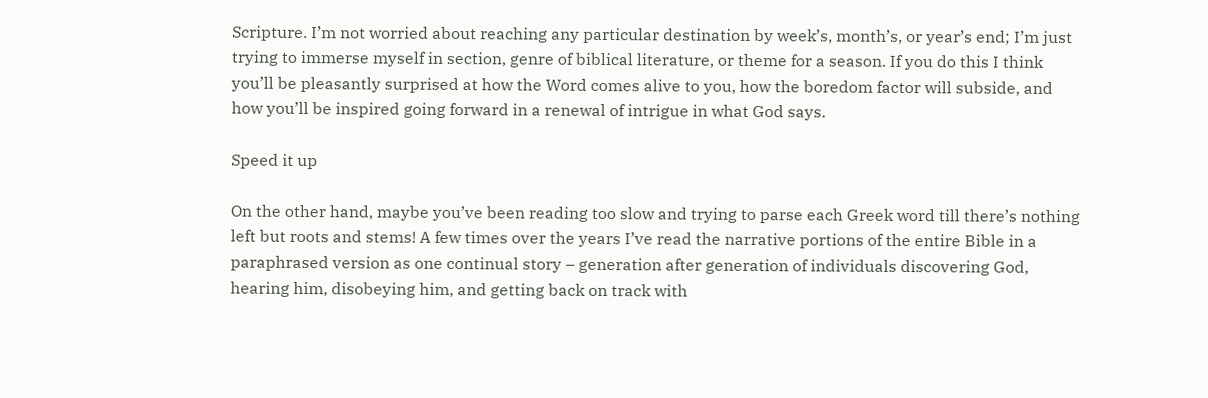Scripture. I’m not worried about reaching any particular destination by week’s, month’s, or year’s end; I’m just trying to immerse myself in section, genre of biblical literature, or theme for a season. If you do this I think you’ll be pleasantly surprised at how the Word comes alive to you, how the boredom factor will subside, and how you’ll be inspired going forward in a renewal of intrigue in what God says.

Speed it up

On the other hand, maybe you’ve been reading too slow and trying to parse each Greek word till there’s nothing left but roots and stems! A few times over the years I’ve read the narrative portions of the entire Bible in a paraphrased version as one continual story – generation after generation of individuals discovering God, hearing him, disobeying him, and getting back on track with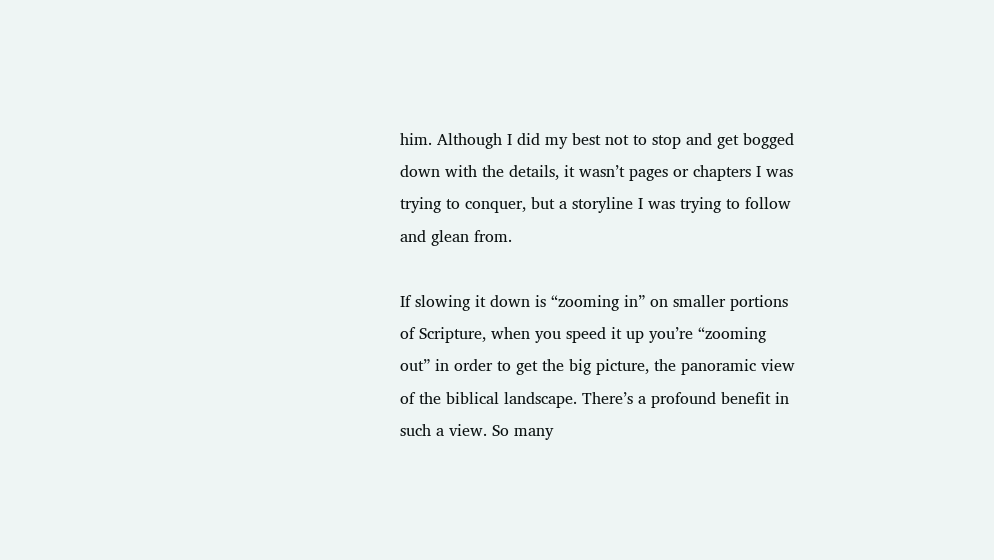him. Although I did my best not to stop and get bogged down with the details, it wasn’t pages or chapters I was trying to conquer, but a storyline I was trying to follow and glean from.

If slowing it down is “zooming in” on smaller portions of Scripture, when you speed it up you’re “zooming out” in order to get the big picture, the panoramic view of the biblical landscape. There’s a profound benefit in such a view. So many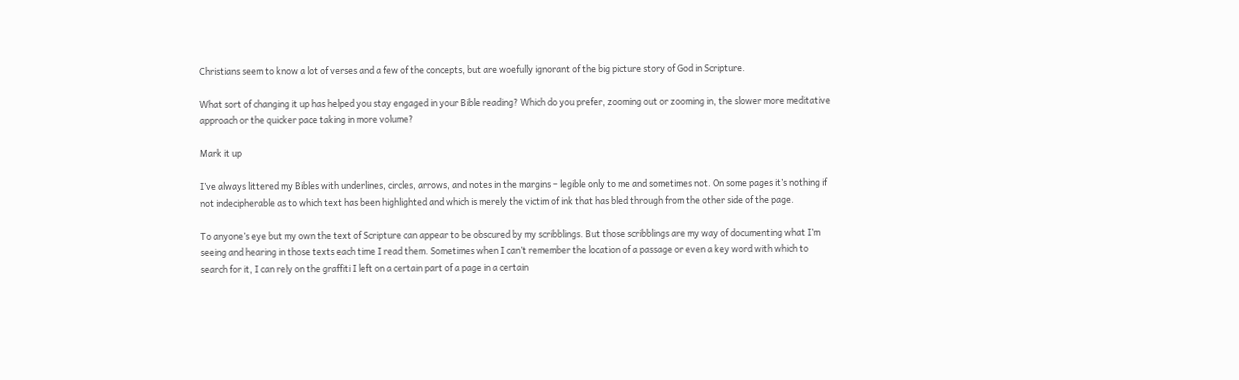Christians seem to know a lot of verses and a few of the concepts, but are woefully ignorant of the big picture story of God in Scripture.

What sort of changing it up has helped you stay engaged in your Bible reading? Which do you prefer, zooming out or zooming in, the slower more meditative approach or the quicker pace taking in more volume?

Mark it up

I’ve always littered my Bibles with underlines, circles, arrows, and notes in the margins – legible only to me and sometimes not. On some pages it’s nothing if not indecipherable as to which text has been highlighted and which is merely the victim of ink that has bled through from the other side of the page.

To anyone’s eye but my own the text of Scripture can appear to be obscured by my scribblings. But those scribblings are my way of documenting what I’m seeing and hearing in those texts each time I read them. Sometimes when I can’t remember the location of a passage or even a key word with which to search for it, I can rely on the graffiti I left on a certain part of a page in a certain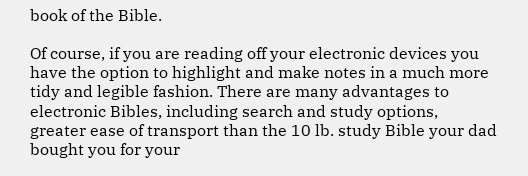book of the Bible.

Of course, if you are reading off your electronic devices you have the option to highlight and make notes in a much more tidy and legible fashion. There are many advantages to electronic Bibles, including search and study options, greater ease of transport than the 10 lb. study Bible your dad bought you for your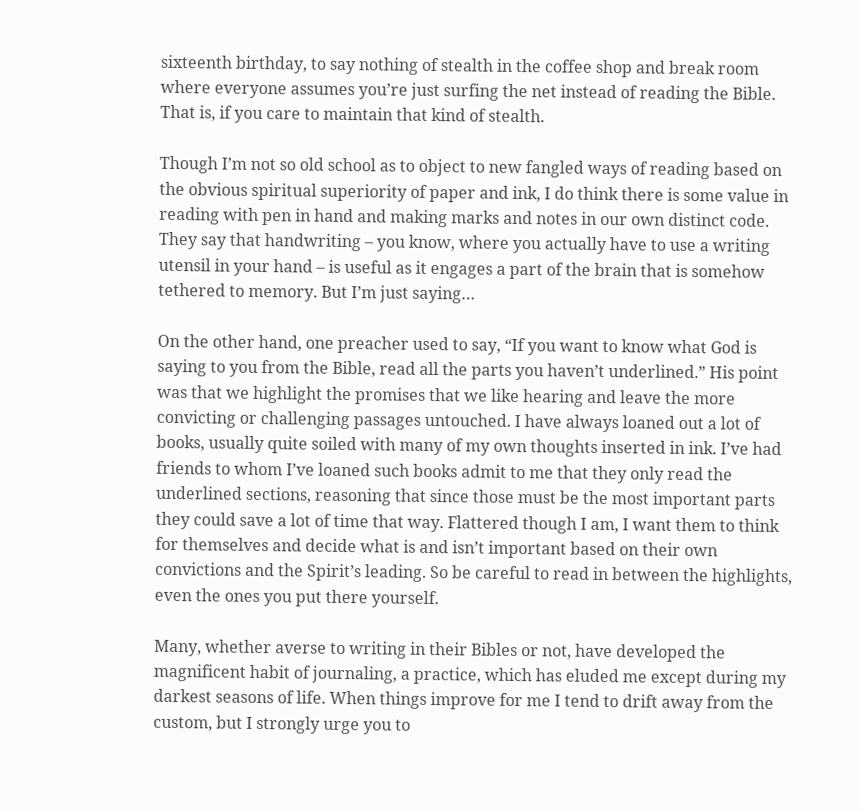sixteenth birthday, to say nothing of stealth in the coffee shop and break room where everyone assumes you’re just surfing the net instead of reading the Bible. That is, if you care to maintain that kind of stealth.

Though I’m not so old school as to object to new fangled ways of reading based on the obvious spiritual superiority of paper and ink, I do think there is some value in reading with pen in hand and making marks and notes in our own distinct code. They say that handwriting – you know, where you actually have to use a writing utensil in your hand – is useful as it engages a part of the brain that is somehow tethered to memory. But I’m just saying…

On the other hand, one preacher used to say, “If you want to know what God is saying to you from the Bible, read all the parts you haven’t underlined.” His point was that we highlight the promises that we like hearing and leave the more convicting or challenging passages untouched. I have always loaned out a lot of books, usually quite soiled with many of my own thoughts inserted in ink. I’ve had friends to whom I’ve loaned such books admit to me that they only read the underlined sections, reasoning that since those must be the most important parts they could save a lot of time that way. Flattered though I am, I want them to think for themselves and decide what is and isn’t important based on their own convictions and the Spirit’s leading. So be careful to read in between the highlights, even the ones you put there yourself.

Many, whether averse to writing in their Bibles or not, have developed the magnificent habit of journaling, a practice, which has eluded me except during my darkest seasons of life. When things improve for me I tend to drift away from the custom, but I strongly urge you to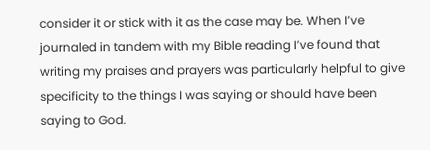consider it or stick with it as the case may be. When I’ve journaled in tandem with my Bible reading I’ve found that writing my praises and prayers was particularly helpful to give specificity to the things I was saying or should have been saying to God.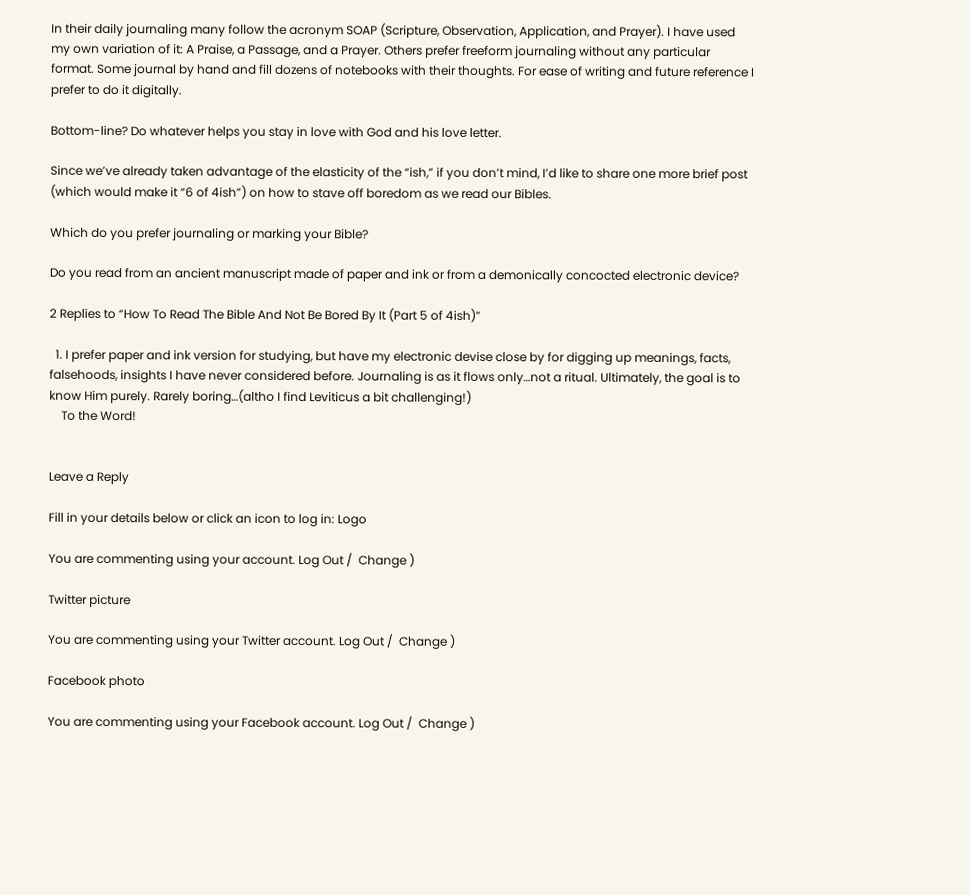In their daily journaling many follow the acronym SOAP (Scripture, Observation, Application, and Prayer). I have used my own variation of it: A Praise, a Passage, and a Prayer. Others prefer freeform journaling without any particular format. Some journal by hand and fill dozens of notebooks with their thoughts. For ease of writing and future reference I prefer to do it digitally.

Bottom-line? Do whatever helps you stay in love with God and his love letter.

Since we’ve already taken advantage of the elasticity of the “ish,” if you don’t mind, I’d like to share one more brief post (which would make it “6 of 4ish”) on how to stave off boredom as we read our Bibles.

Which do you prefer journaling or marking your Bible?

Do you read from an ancient manuscript made of paper and ink or from a demonically concocted electronic device?

2 Replies to “How To Read The Bible And Not Be Bored By It (Part 5 of 4ish)”

  1. I prefer paper and ink version for studying, but have my electronic devise close by for digging up meanings, facts, falsehoods, insights I have never considered before. Journaling is as it flows only…not a ritual. Ultimately, the goal is to know Him purely. Rarely boring…(altho I find Leviticus a bit challenging!)
    To the Word!


Leave a Reply

Fill in your details below or click an icon to log in: Logo

You are commenting using your account. Log Out /  Change )

Twitter picture

You are commenting using your Twitter account. Log Out /  Change )

Facebook photo

You are commenting using your Facebook account. Log Out /  Change )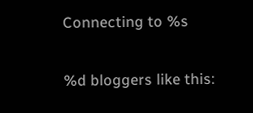Connecting to %s

%d bloggers like this: